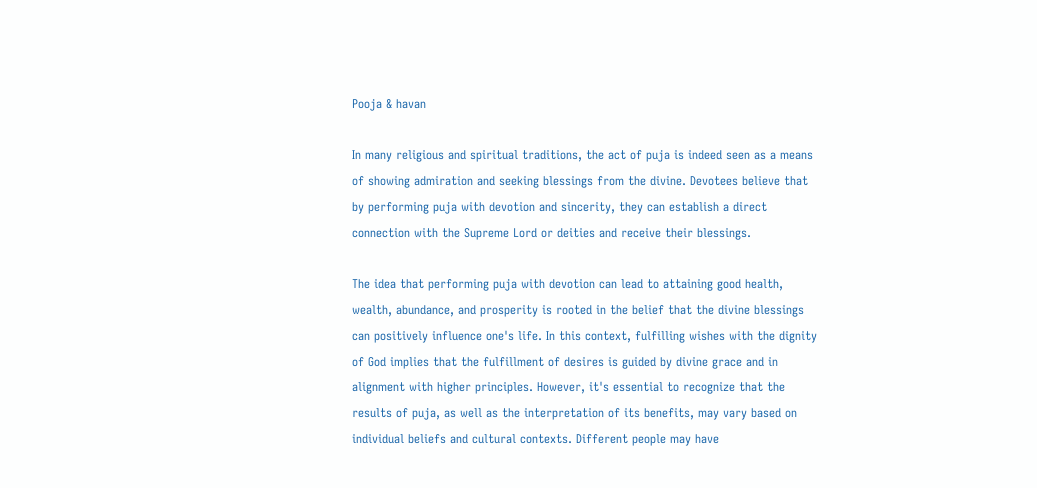Pooja & havan

In many religious and spiritual traditions, the act of puja is indeed seen as a means of showing admiration and seeking blessings from the divine. Devotees believe that by performing puja with devotion and sincerity, they can establish a direct connection with the Supreme Lord or deities and receive their blessings.

The idea that performing puja with devotion can lead to attaining good health, wealth, abundance, and prosperity is rooted in the belief that the divine blessings can positively influence one's life. In this context, fulfilling wishes with the dignity of God implies that the fulfillment of desires is guided by divine grace and in alignment with higher principles. However, it's essential to recognize that the results of puja, as well as the interpretation of its benefits, may vary based on individual beliefs and cultural contexts. Different people may have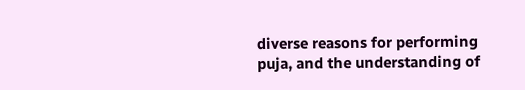diverse reasons for performing puja, and the understanding of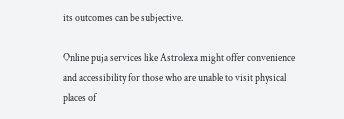its outcomes can be subjective.

Online puja services like Astrolexa might offer convenience and accessibility for those who are unable to visit physical places of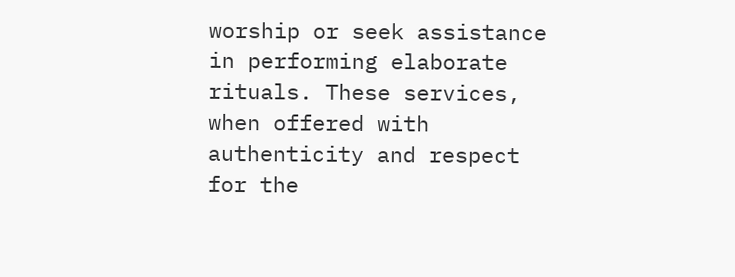worship or seek assistance in performing elaborate rituals. These services, when offered with authenticity and respect for the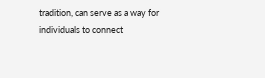tradition, can serve as a way for individuals to connect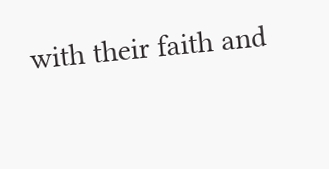with their faith and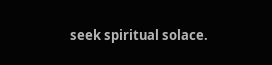seek spiritual solace.